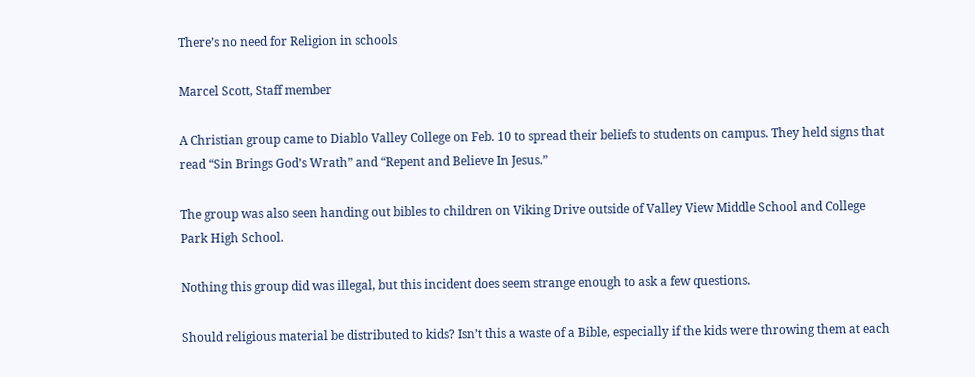There’s no need for Religion in schools

Marcel Scott, Staff member

A Christian group came to Diablo Valley College on Feb. 10 to spread their beliefs to students on campus. They held signs that read “Sin Brings God’s Wrath” and “Repent and Believe In Jesus.”

The group was also seen handing out bibles to children on Viking Drive outside of Valley View Middle School and College Park High School.

Nothing this group did was illegal, but this incident does seem strange enough to ask a few questions.

Should religious material be distributed to kids? Isn’t this a waste of a Bible, especially if the kids were throwing them at each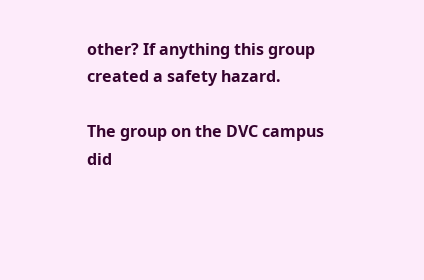other? If anything this group created a safety hazard.

The group on the DVC campus did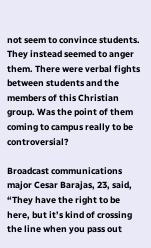not seem to convince students. They instead seemed to anger them. There were verbal fights between students and the members of this Christian group. Was the point of them coming to campus really to be controversial?

Broadcast communications major Cesar Barajas, 23, said,  “They have the right to be here, but it’s kind of crossing the line when you pass out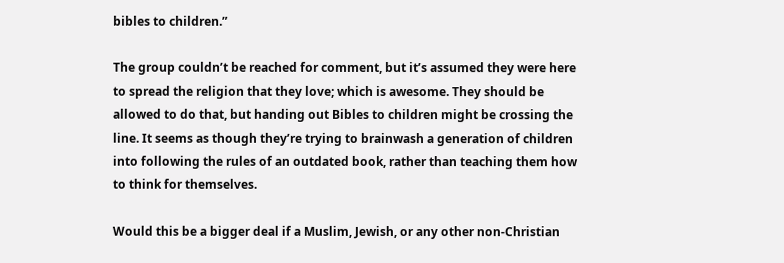bibles to children.”

The group couldn’t be reached for comment, but it’s assumed they were here to spread the religion that they love; which is awesome. They should be allowed to do that, but handing out Bibles to children might be crossing the line. It seems as though they’re trying to brainwash a generation of children into following the rules of an outdated book, rather than teaching them how to think for themselves.

Would this be a bigger deal if a Muslim, Jewish, or any other non-Christian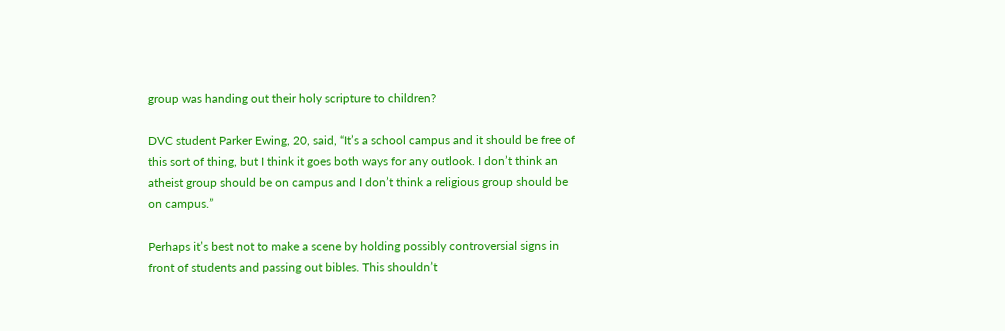group was handing out their holy scripture to children?

DVC student Parker Ewing, 20, said, “It’s a school campus and it should be free of this sort of thing, but I think it goes both ways for any outlook. I don’t think an atheist group should be on campus and I don’t think a religious group should be on campus.”

Perhaps it’s best not to make a scene by holding possibly controversial signs in front of students and passing out bibles. This shouldn’t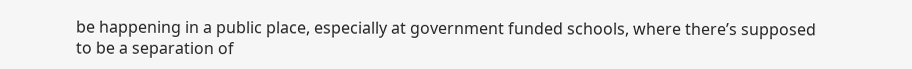be happening in a public place, especially at government funded schools, where there’s supposed to be a separation of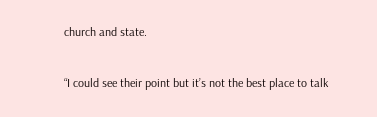church and state.

“I could see their point but it’s not the best place to talk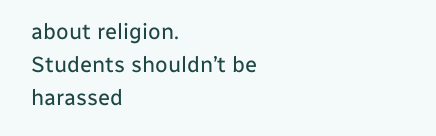about religion. Students shouldn’t be harassed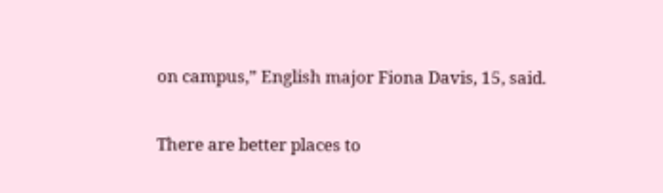on campus,” English major Fiona Davis, 15, said.

There are better places to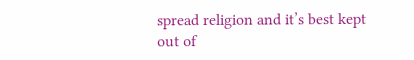spread religion and it’s best kept out of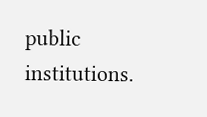public institutions.